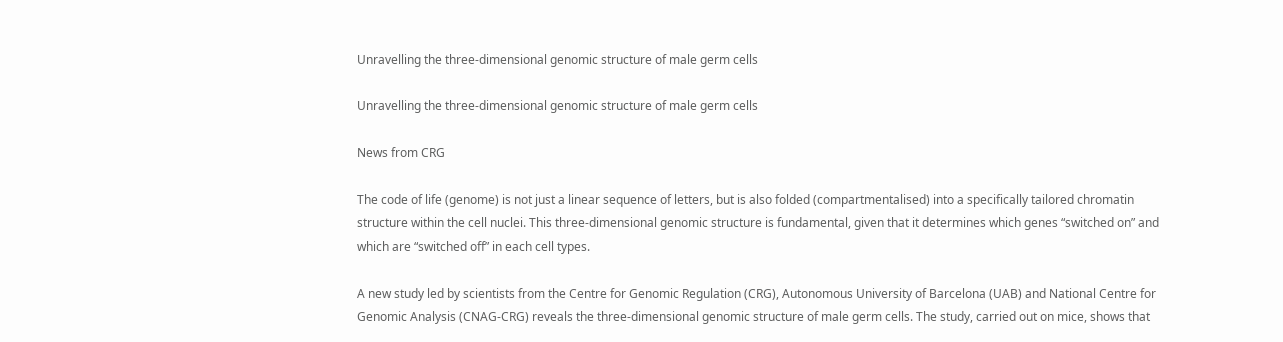Unravelling the three-dimensional genomic structure of male germ cells

Unravelling the three-dimensional genomic structure of male germ cells

News from CRG

The code of life (genome) is not just a linear sequence of letters, but is also folded (compartmentalised) into a specifically tailored chromatin structure within the cell nuclei. This three-dimensional genomic structure is fundamental, given that it determines which genes “switched on” and which are “switched off” in each cell types.

A new study led by scientists from the Centre for Genomic Regulation (CRG), Autonomous University of Barcelona (UAB) and National Centre for Genomic Analysis (CNAG-CRG) reveals the three-dimensional genomic structure of male germ cells. The study, carried out on mice, shows that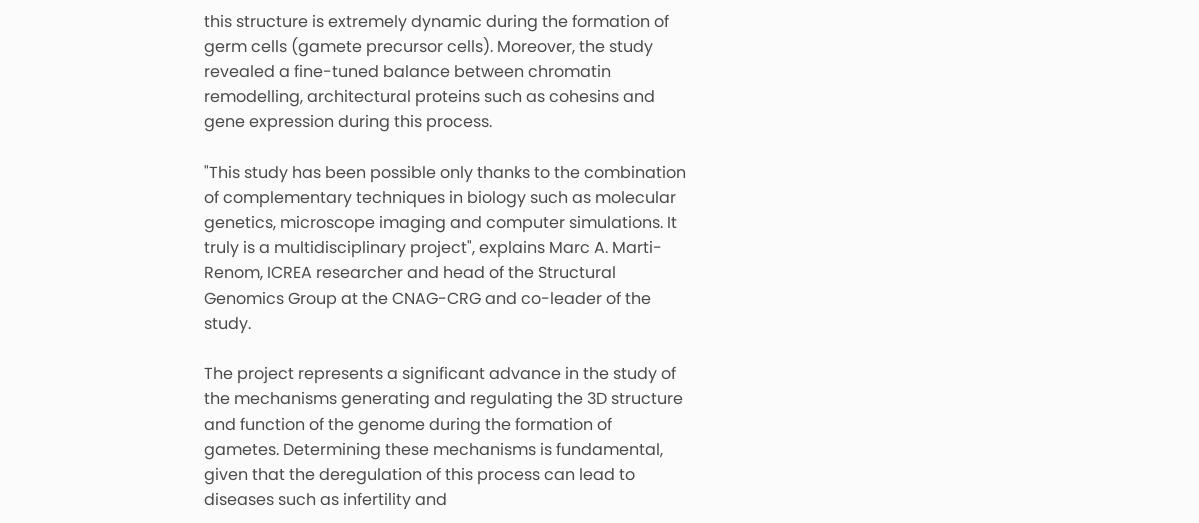this structure is extremely dynamic during the formation of germ cells (gamete precursor cells). Moreover, the study revealed a fine-tuned balance between chromatin remodelling, architectural proteins such as cohesins and gene expression during this process.

"This study has been possible only thanks to the combination of complementary techniques in biology such as molecular genetics, microscope imaging and computer simulations. It truly is a multidisciplinary project", explains Marc A. Marti-Renom, ICREA researcher and head of the Structural Genomics Group at the CNAG-CRG and co-leader of the study.

The project represents a significant advance in the study of the mechanisms generating and regulating the 3D structure and function of the genome during the formation of gametes. Determining these mechanisms is fundamental, given that the deregulation of this process can lead to diseases such as infertility and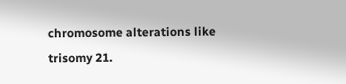chromosome alterations like trisomy 21.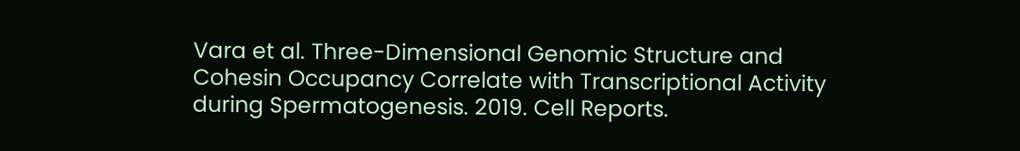Vara et al. Three-Dimensional Genomic Structure and Cohesin Occupancy Correlate with Transcriptional Activity during Spermatogenesis. 2019. Cell Reports.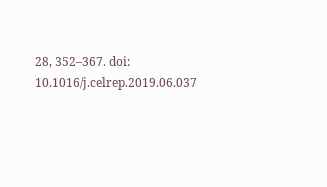28, 352–367. doi: 10.1016/j.celrep.2019.06.037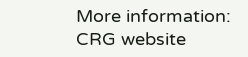More information:
CRG website